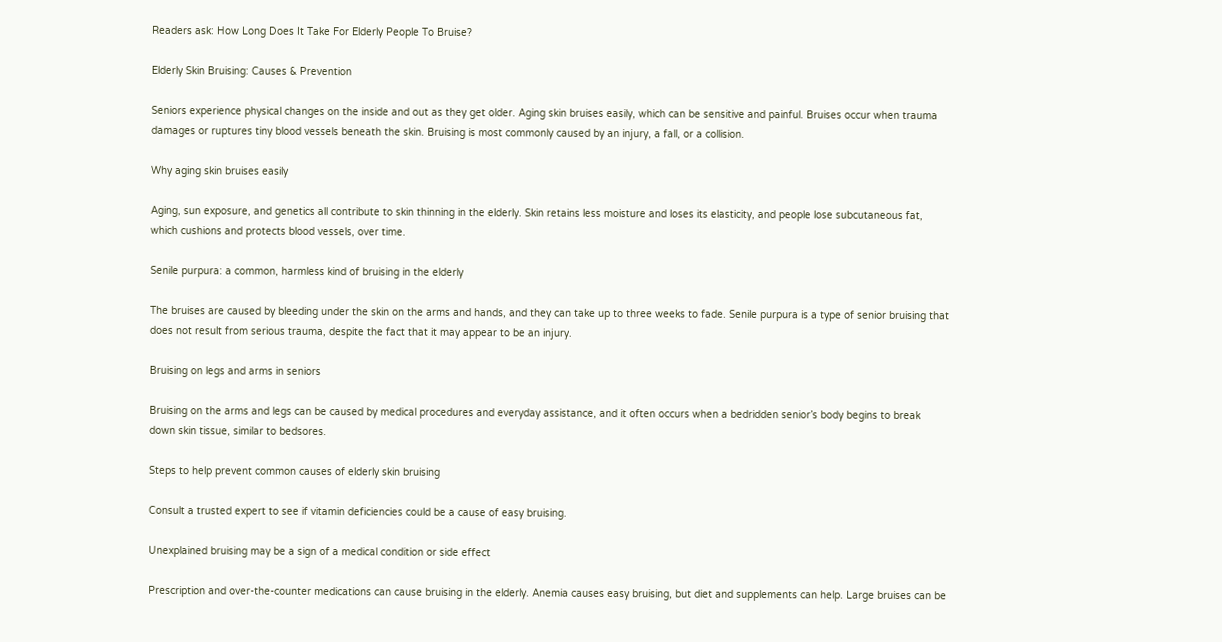Readers ask: How Long Does It Take For Elderly People To Bruise?

Elderly Skin Bruising: Causes & Prevention

Seniors experience physical changes on the inside and out as they get older. Aging skin bruises easily, which can be sensitive and painful. Bruises occur when trauma damages or ruptures tiny blood vessels beneath the skin. Bruising is most commonly caused by an injury, a fall, or a collision.

Why aging skin bruises easily

Aging, sun exposure, and genetics all contribute to skin thinning in the elderly. Skin retains less moisture and loses its elasticity, and people lose subcutaneous fat, which cushions and protects blood vessels, over time.

Senile purpura: a common, harmless kind of bruising in the elderly

The bruises are caused by bleeding under the skin on the arms and hands, and they can take up to three weeks to fade. Senile purpura is a type of senior bruising that does not result from serious trauma, despite the fact that it may appear to be an injury.

Bruising on legs and arms in seniors

Bruising on the arms and legs can be caused by medical procedures and everyday assistance, and it often occurs when a bedridden senior’s body begins to break down skin tissue, similar to bedsores.

Steps to help prevent common causes of elderly skin bruising

Consult a trusted expert to see if vitamin deficiencies could be a cause of easy bruising.

Unexplained bruising may be a sign of a medical condition or side effect

Prescription and over-the-counter medications can cause bruising in the elderly. Anemia causes easy bruising, but diet and supplements can help. Large bruises can be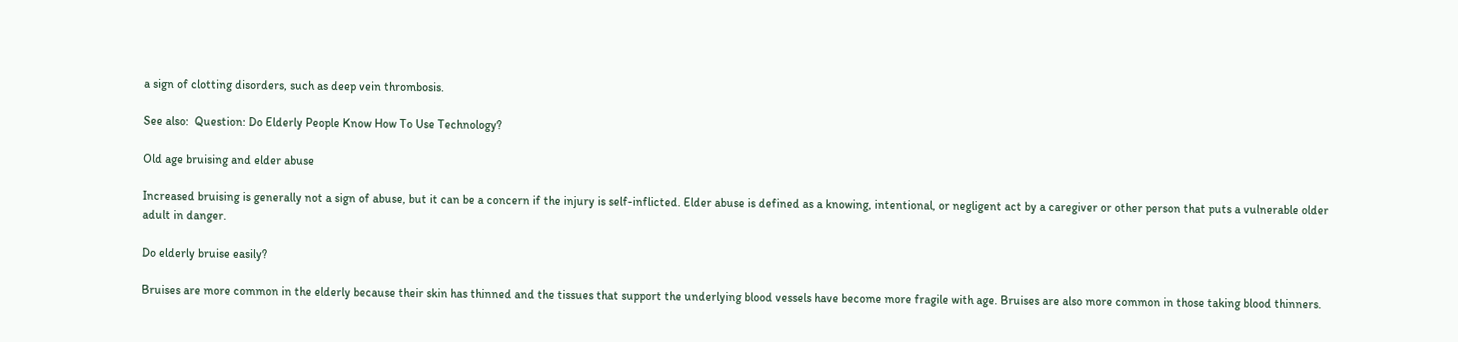a sign of clotting disorders, such as deep vein thrombosis.

See also:  Question: Do Elderly People Know How To Use Technology?

Old age bruising and elder abuse

Increased bruising is generally not a sign of abuse, but it can be a concern if the injury is self-inflicted. Elder abuse is defined as a knowing, intentional, or negligent act by a caregiver or other person that puts a vulnerable older adult in danger.

Do elderly bruise easily?

Bruises are more common in the elderly because their skin has thinned and the tissues that support the underlying blood vessels have become more fragile with age. Bruises are also more common in those taking blood thinners.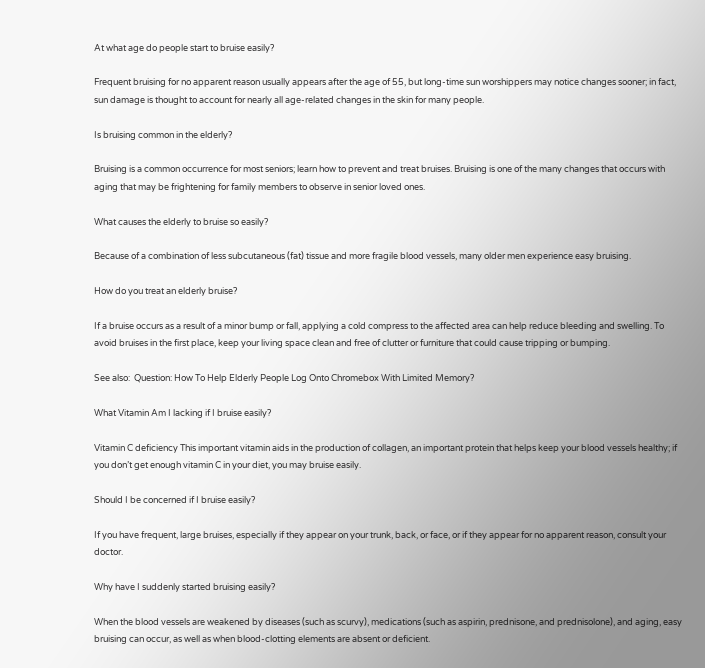At what age do people start to bruise easily?

Frequent bruising for no apparent reason usually appears after the age of 55, but long-time sun worshippers may notice changes sooner; in fact, sun damage is thought to account for nearly all age-related changes in the skin for many people.

Is bruising common in the elderly?

Bruising is a common occurrence for most seniors; learn how to prevent and treat bruises. Bruising is one of the many changes that occurs with aging that may be frightening for family members to observe in senior loved ones.

What causes the elderly to bruise so easily?

Because of a combination of less subcutaneous (fat) tissue and more fragile blood vessels, many older men experience easy bruising.

How do you treat an elderly bruise?

If a bruise occurs as a result of a minor bump or fall, applying a cold compress to the affected area can help reduce bleeding and swelling. To avoid bruises in the first place, keep your living space clean and free of clutter or furniture that could cause tripping or bumping.

See also:  Question: How To Help Elderly People Log Onto Chromebox With Limited Memory?

What Vitamin Am I lacking if I bruise easily?

Vitamin C deficiency This important vitamin aids in the production of collagen, an important protein that helps keep your blood vessels healthy; if you don’t get enough vitamin C in your diet, you may bruise easily.

Should I be concerned if I bruise easily?

If you have frequent, large bruises, especially if they appear on your trunk, back, or face, or if they appear for no apparent reason, consult your doctor.

Why have I suddenly started bruising easily?

When the blood vessels are weakened by diseases (such as scurvy), medications (such as aspirin, prednisone, and prednisolone), and aging, easy bruising can occur, as well as when blood-clotting elements are absent or deficient.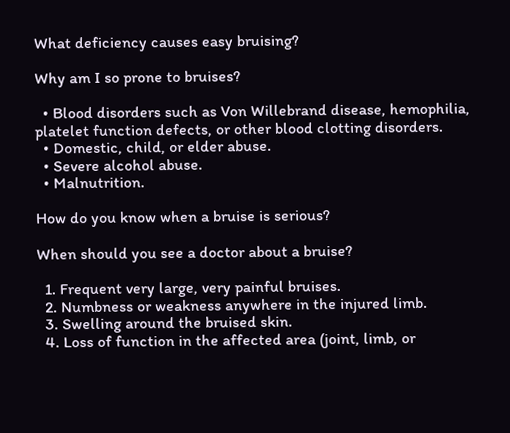What deficiency causes easy bruising?

Why am I so prone to bruises?

  • Blood disorders such as Von Willebrand disease, hemophilia, platelet function defects, or other blood clotting disorders.
  • Domestic, child, or elder abuse.
  • Severe alcohol abuse.
  • Malnutrition.

How do you know when a bruise is serious?

When should you see a doctor about a bruise?

  1. Frequent very large, very painful bruises.
  2. Numbness or weakness anywhere in the injured limb.
  3. Swelling around the bruised skin.
  4. Loss of function in the affected area (joint, limb, or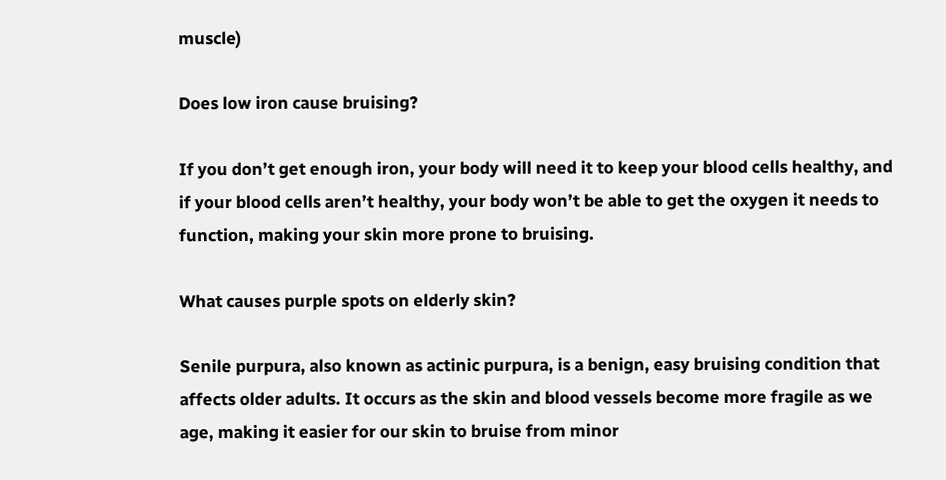muscle)

Does low iron cause bruising?

If you don’t get enough iron, your body will need it to keep your blood cells healthy, and if your blood cells aren’t healthy, your body won’t be able to get the oxygen it needs to function, making your skin more prone to bruising.

What causes purple spots on elderly skin?

Senile purpura, also known as actinic purpura, is a benign, easy bruising condition that affects older adults. It occurs as the skin and blood vessels become more fragile as we age, making it easier for our skin to bruise from minor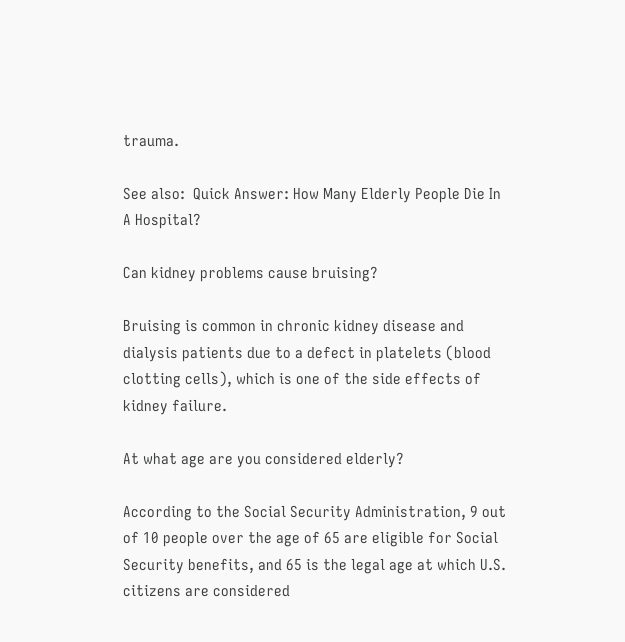trauma.

See also:  Quick Answer: How Many Elderly People Die In A Hospital?

Can kidney problems cause bruising?

Bruising is common in chronic kidney disease and dialysis patients due to a defect in platelets (blood clotting cells), which is one of the side effects of kidney failure.

At what age are you considered elderly?

According to the Social Security Administration, 9 out of 10 people over the age of 65 are eligible for Social Security benefits, and 65 is the legal age at which U.S. citizens are considered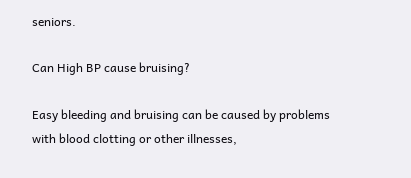seniors.

Can High BP cause bruising?

Easy bleeding and bruising can be caused by problems with blood clotting or other illnesses,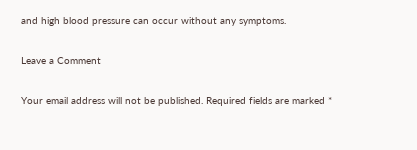and high blood pressure can occur without any symptoms.

Leave a Comment

Your email address will not be published. Required fields are marked *